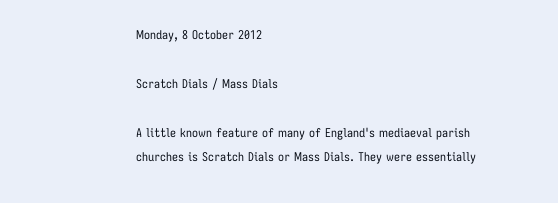Monday, 8 October 2012

Scratch Dials / Mass Dials

A little known feature of many of England's mediaeval parish churches is Scratch Dials or Mass Dials. They were essentially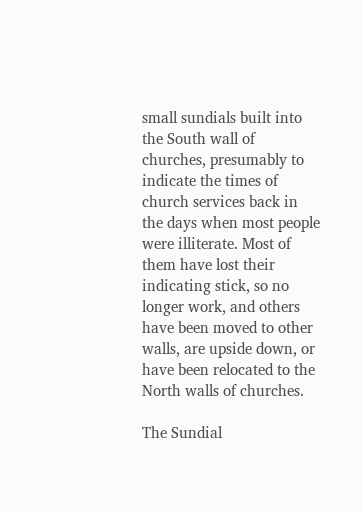small sundials built into the South wall of churches, presumably to indicate the times of church services back in the days when most people were illiterate. Most of them have lost their indicating stick, so no longer work, and others have been moved to other walls, are upside down, or have been relocated to the North walls of churches.

The Sundial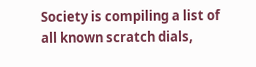Society is compiling a list of all known scratch dials,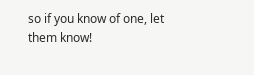so if you know of one, let them know!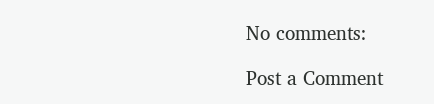No comments:

Post a Comment